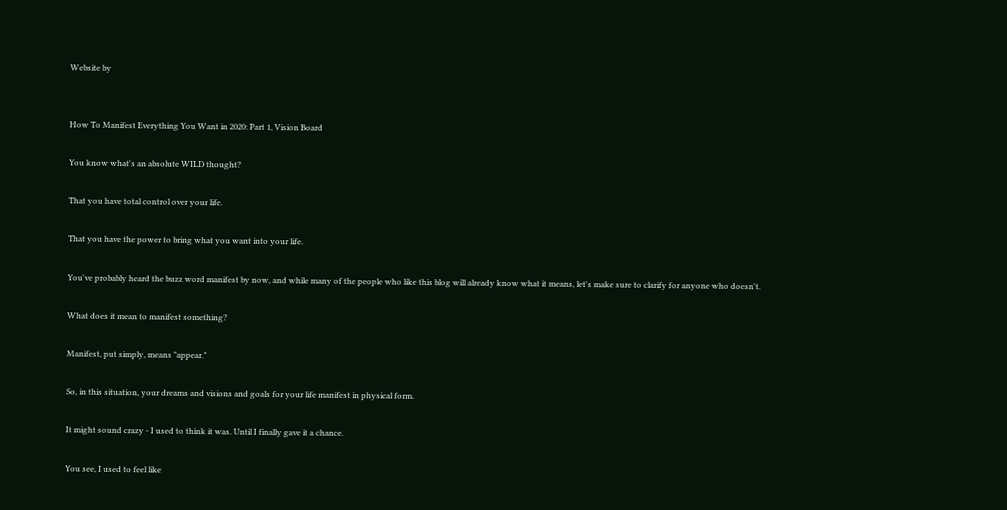Website by


How To Manifest Everything You Want in 2020: Part 1, Vision Board

You know what's an absolute WILD thought?

That you have total control over your life.

That you have the power to bring what you want into your life.

You've probably heard the buzz word manifest by now, and while many of the people who like this blog will already know what it means, let's make sure to clarify for anyone who doesn't.

What does it mean to manifest something?

Manifest, put simply, means "appear."

So, in this situation, your dreams and visions and goals for your life manifest in physical form.

It might sound crazy - I used to think it was. Until I finally gave it a chance.

You see, I used to feel like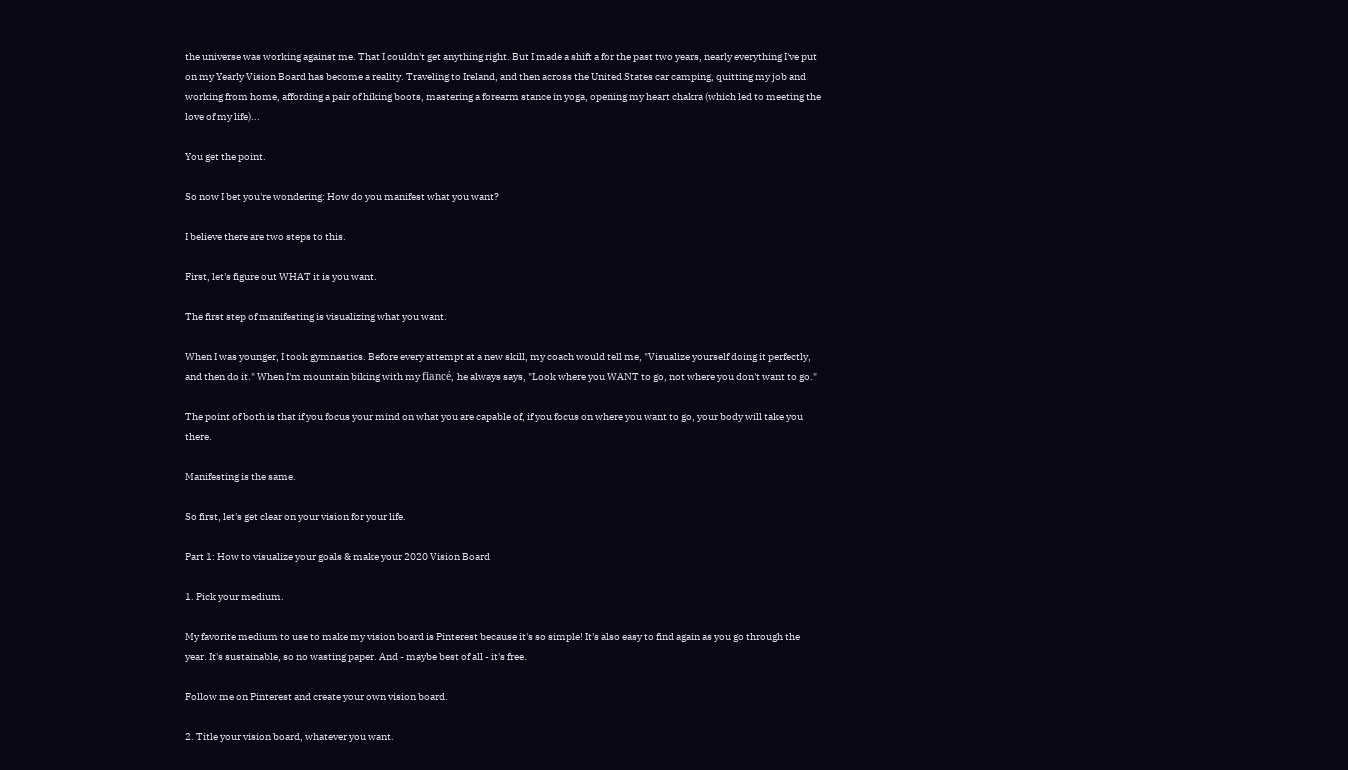the universe was working against me. That I couldn't get anything right. But I made a shift a for the past two years, nearly everything I've put on my Yearly Vision Board has become a reality. Traveling to Ireland, and then across the United States car camping, quitting my job and working from home, affording a pair of hiking boots, mastering a forearm stance in yoga, opening my heart chakra (which led to meeting the love of my life)...

You get the point.

So now I bet you're wondering: How do you manifest what you want?

I believe there are two steps to this.

First, let's figure out WHAT it is you want.

The first step of manifesting is visualizing what you want.

When I was younger, I took gymnastics. Before every attempt at a new skill, my coach would tell me, "Visualize yourself doing it perfectly, and then do it." When I'm mountain biking with my fiancé, he always says, "Look where you WANT to go, not where you don't want to go."

The point of both is that if you focus your mind on what you are capable of, if you focus on where you want to go, your body will take you there.

Manifesting is the same.

So first, let's get clear on your vision for your life.

Part 1: How to visualize your goals & make your 2020 Vision Board

1. Pick your medium.

My favorite medium to use to make my vision board is Pinterest because it's so simple! It's also easy to find again as you go through the year. It's sustainable, so no wasting paper. And - maybe best of all - it's free.

Follow me on Pinterest and create your own vision board.

2. Title your vision board, whatever you want.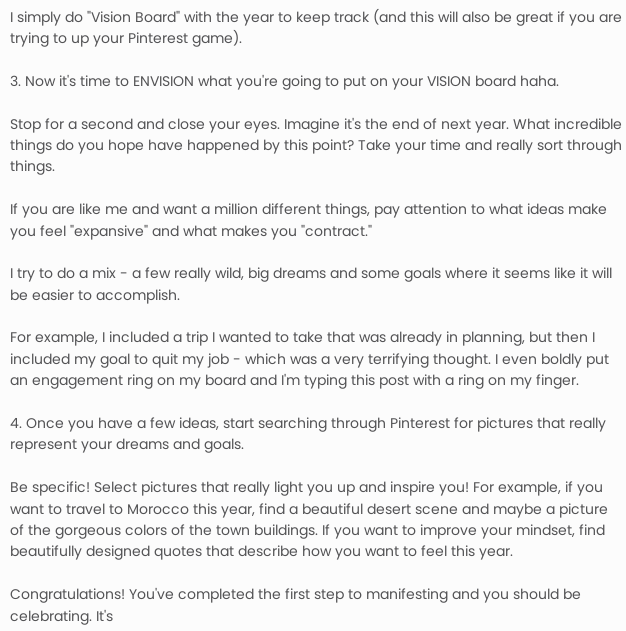I simply do "Vision Board" with the year to keep track (and this will also be great if you are trying to up your Pinterest game).

3. Now it's time to ENVISION what you're going to put on your VISION board haha.

Stop for a second and close your eyes. Imagine it's the end of next year. What incredible things do you hope have happened by this point? Take your time and really sort through things.

If you are like me and want a million different things, pay attention to what ideas make you feel "expansive" and what makes you "contract."

I try to do a mix - a few really wild, big dreams and some goals where it seems like it will be easier to accomplish.

For example, I included a trip I wanted to take that was already in planning, but then I included my goal to quit my job - which was a very terrifying thought. I even boldly put an engagement ring on my board and I'm typing this post with a ring on my finger.

4. Once you have a few ideas, start searching through Pinterest for pictures that really represent your dreams and goals.

Be specific! Select pictures that really light you up and inspire you! For example, if you want to travel to Morocco this year, find a beautiful desert scene and maybe a picture of the gorgeous colors of the town buildings. If you want to improve your mindset, find beautifully designed quotes that describe how you want to feel this year.

Congratulations! You've completed the first step to manifesting and you should be celebrating. It's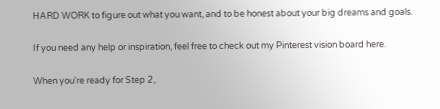HARD WORK to figure out what you want, and to be honest about your big dreams and goals.

If you need any help or inspiration, feel free to check out my Pinterest vision board here.

When you're ready for Step 2,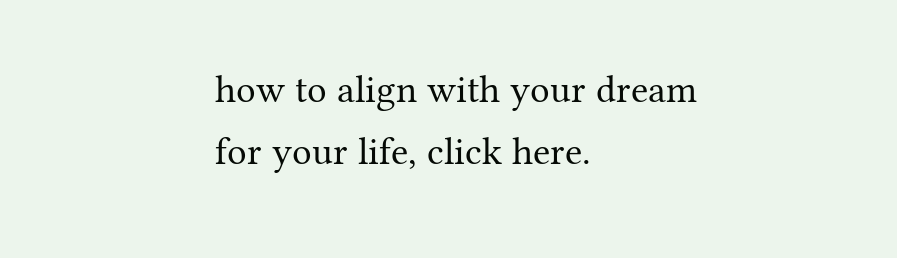how to align with your dream for your life, click here.